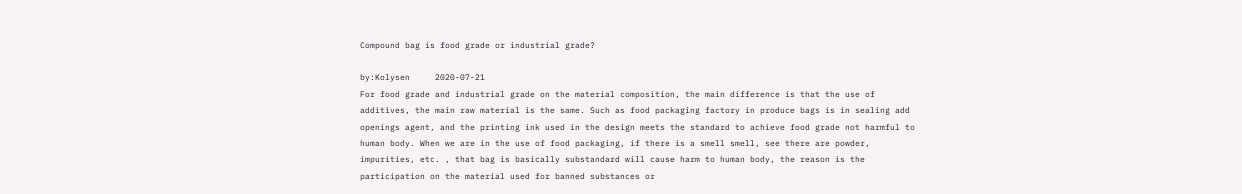Compound bag is food grade or industrial grade?

by:Kolysen     2020-07-21
For food grade and industrial grade on the material composition, the main difference is that the use of additives, the main raw material is the same. Such as food packaging factory in produce bags is in sealing add openings agent, and the printing ink used in the design meets the standard to achieve food grade not harmful to human body. When we are in the use of food packaging, if there is a smell smell, see there are powder, impurities, etc. , that bag is basically substandard will cause harm to human body, the reason is the participation on the material used for banned substances or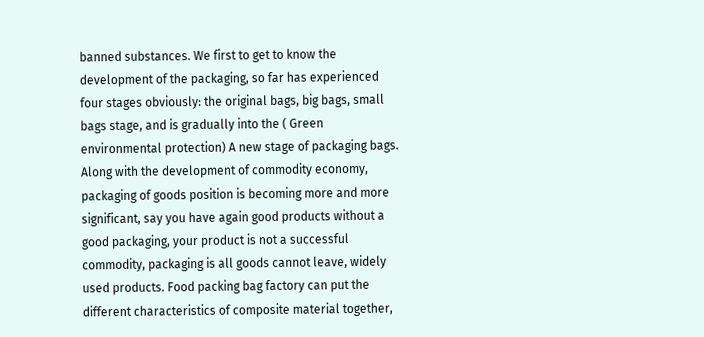banned substances. We first to get to know the development of the packaging, so far has experienced four stages obviously: the original bags, big bags, small bags stage, and is gradually into the ( Green environmental protection) A new stage of packaging bags. Along with the development of commodity economy, packaging of goods position is becoming more and more significant, say you have again good products without a good packaging, your product is not a successful commodity, packaging is all goods cannot leave, widely used products. Food packing bag factory can put the different characteristics of composite material together,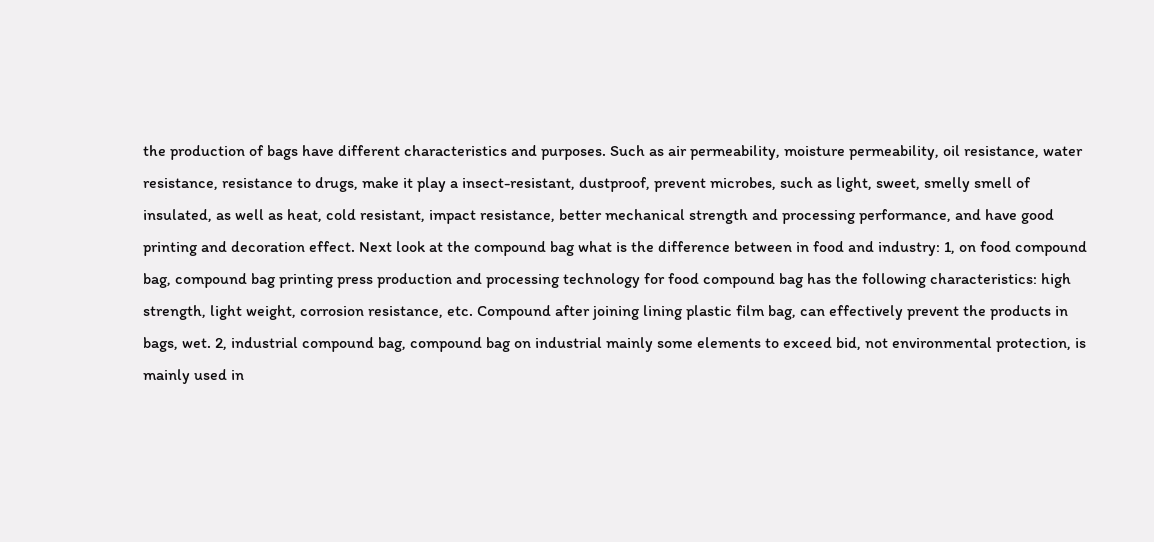the production of bags have different characteristics and purposes. Such as air permeability, moisture permeability, oil resistance, water resistance, resistance to drugs, make it play a insect-resistant, dustproof, prevent microbes, such as light, sweet, smelly smell of insulated, as well as heat, cold resistant, impact resistance, better mechanical strength and processing performance, and have good printing and decoration effect. Next look at the compound bag what is the difference between in food and industry: 1, on food compound bag, compound bag printing press production and processing technology for food compound bag has the following characteristics: high strength, light weight, corrosion resistance, etc. Compound after joining lining plastic film bag, can effectively prevent the products in bags, wet. 2, industrial compound bag, compound bag on industrial mainly some elements to exceed bid, not environmental protection, is mainly used in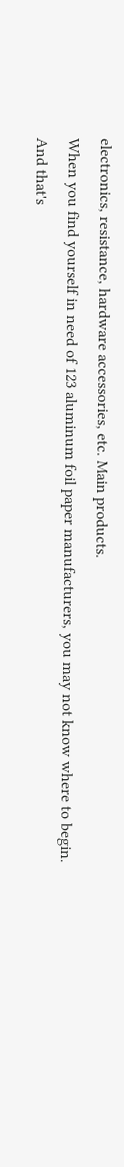electronics, resistance, hardware accessories, etc. Main products.
When you find yourself in need of 123 aluminum foil paper manufacturers, you may not know where to begin. And that's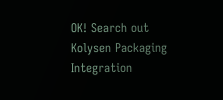OK! Search out Kolysen Packaging Integration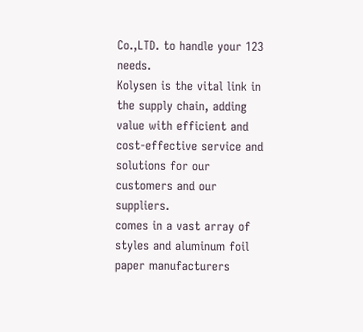Co.,LTD. to handle your 123 needs.
Kolysen is the vital link in the supply chain, adding value with efficient and cost-effective service and solutions for our customers and our suppliers.
comes in a vast array of styles and aluminum foil paper manufacturers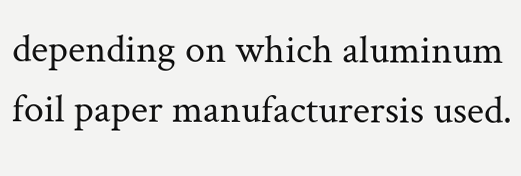depending on which aluminum foil paper manufacturersis used.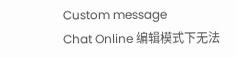Custom message
Chat Online 编辑模式下无法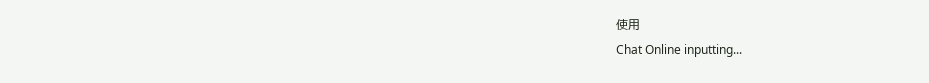使用
Chat Online inputting...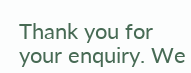Thank you for your enquiry. We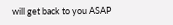will get back to you ASAP